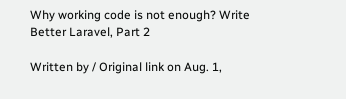Why working code is not enough? Write Better Laravel, Part 2

Written by / Original link on Aug. 1,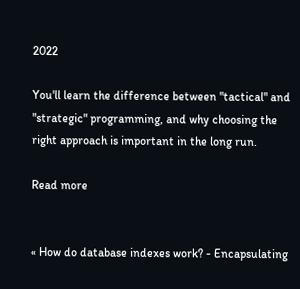2022

You'll learn the difference between "tactical" and "strategic" programming, and why choosing the right approach is important in the long run.

Read more


« How do database indexes work? - Encapsulating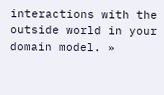interactions with the outside world in your domain model. »